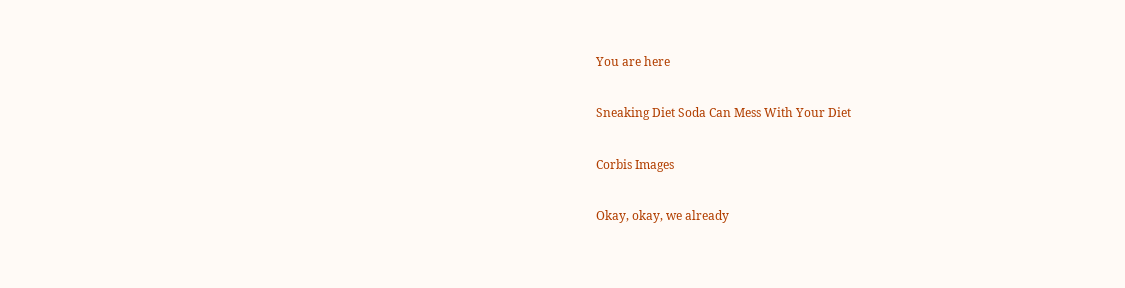You are here

Sneaking Diet Soda Can Mess With Your Diet

Corbis Images

Okay, okay, we already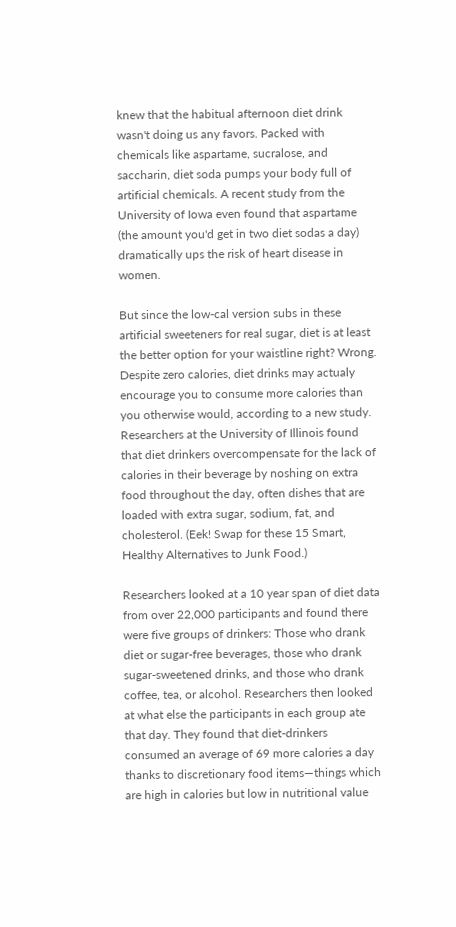knew that the habitual afternoon diet drink wasn't doing us any favors. Packed with chemicals like aspartame, sucralose, and saccharin, diet soda pumps your body full of artificial chemicals. A recent study from the University of Iowa even found that aspartame (the amount you'd get in two diet sodas a day) dramatically ups the risk of heart disease in women.

But since the low-cal version subs in these artificial sweeteners for real sugar, diet is at least the better option for your waistline right? Wrong. Despite zero calories, diet drinks may actualy encourage you to consume more calories than you otherwise would, according to a new study. Researchers at the University of Illinois found that diet drinkers overcompensate for the lack of calories in their beverage by noshing on extra food throughout the day, often dishes that are loaded with extra sugar, sodium, fat, and cholesterol. (Eek! Swap for these 15 Smart, Healthy Alternatives to Junk Food.)

Researchers looked at a 10 year span of diet data from over 22,000 participants and found there were five groups of drinkers: Those who drank diet or sugar-free beverages, those who drank sugar-sweetened drinks, and those who drank coffee, tea, or alcohol. Researchers then looked at what else the participants in each group ate that day. They found that diet-drinkers consumed an average of 69 more calories a day thanks to discretionary food items—things which are high in calories but low in nutritional value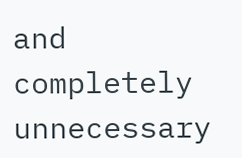and completely unnecessary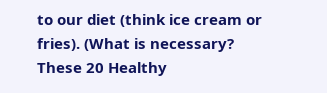to our diet (think ice cream or fries). (What is necessary? These 20 Healthy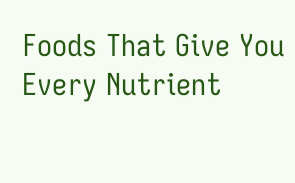Foods That Give You Every Nutrient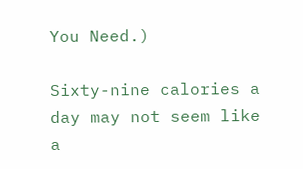You Need.)

Sixty-nine calories a day may not seem like a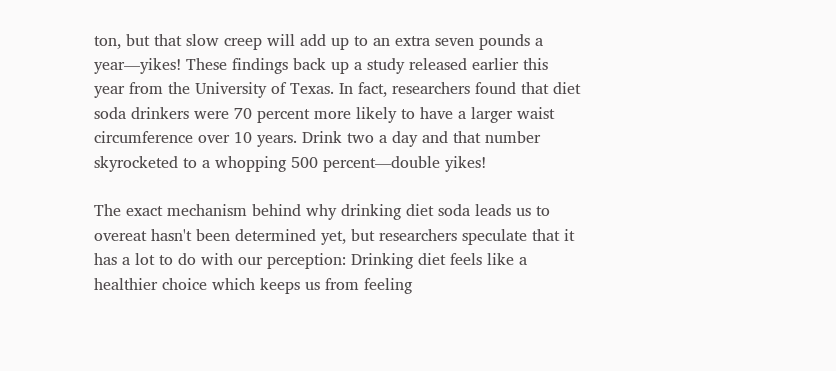ton, but that slow creep will add up to an extra seven pounds a year—yikes! These findings back up a study released earlier this year from the University of Texas. In fact, researchers found that diet soda drinkers were 70 percent more likely to have a larger waist circumference over 10 years. Drink two a day and that number skyrocketed to a whopping 500 percent—double yikes!

The exact mechanism behind why drinking diet soda leads us to overeat hasn't been determined yet, but researchers speculate that it has a lot to do with our perception: Drinking diet feels like a healthier choice which keeps us from feeling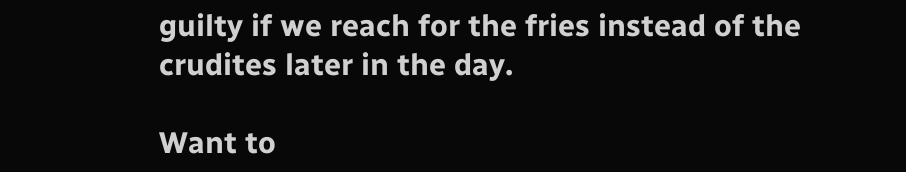guilty if we reach for the fries instead of the crudites later in the day.

Want to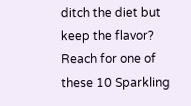ditch the diet but keep the flavor? Reach for one of these 10 Sparkling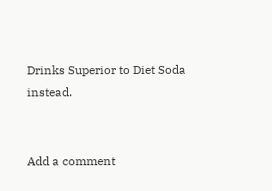Drinks Superior to Diet Soda instead.


Add a comment